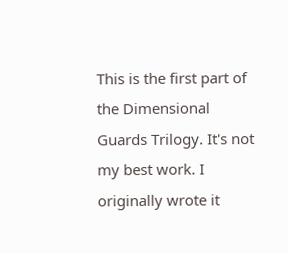This is the first part of the Dimensional Guards Trilogy. It's not my best work. I originally wrote it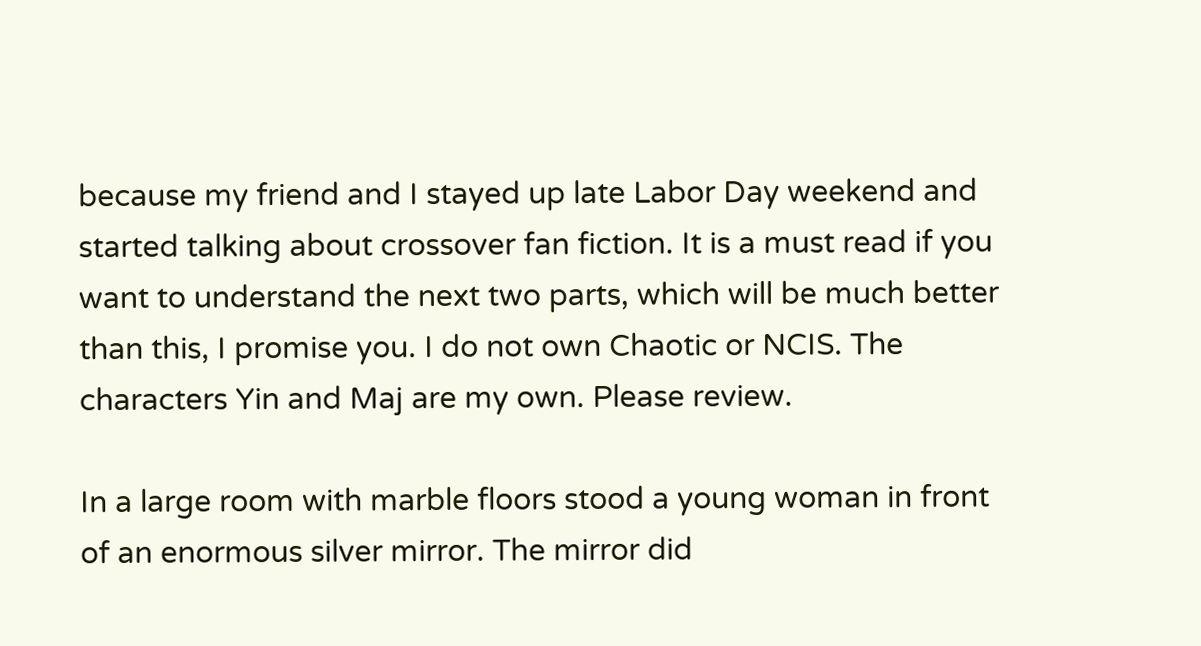because my friend and I stayed up late Labor Day weekend and started talking about crossover fan fiction. It is a must read if you want to understand the next two parts, which will be much better than this, I promise you. I do not own Chaotic or NCIS. The characters Yin and Maj are my own. Please review.

In a large room with marble floors stood a young woman in front of an enormous silver mirror. The mirror did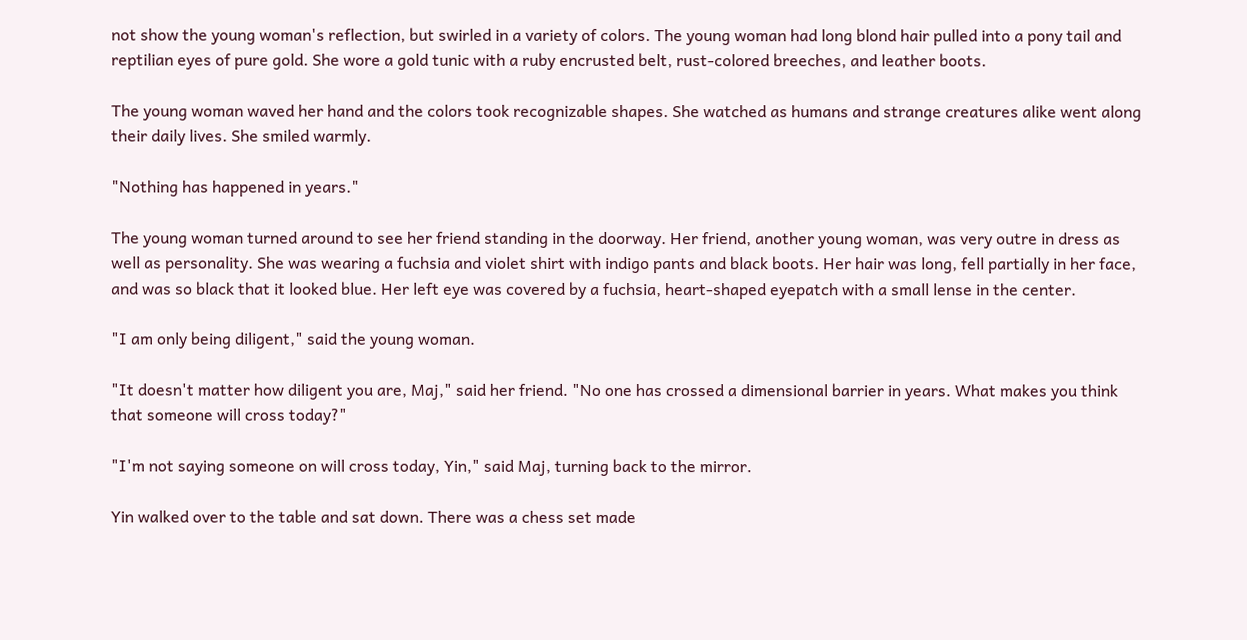not show the young woman's reflection, but swirled in a variety of colors. The young woman had long blond hair pulled into a pony tail and reptilian eyes of pure gold. She wore a gold tunic with a ruby encrusted belt, rust-colored breeches, and leather boots.

The young woman waved her hand and the colors took recognizable shapes. She watched as humans and strange creatures alike went along their daily lives. She smiled warmly.

"Nothing has happened in years."

The young woman turned around to see her friend standing in the doorway. Her friend, another young woman, was very outre in dress as well as personality. She was wearing a fuchsia and violet shirt with indigo pants and black boots. Her hair was long, fell partially in her face, and was so black that it looked blue. Her left eye was covered by a fuchsia, heart-shaped eyepatch with a small lense in the center.

"I am only being diligent," said the young woman.

"It doesn't matter how diligent you are, Maj," said her friend. "No one has crossed a dimensional barrier in years. What makes you think that someone will cross today?"

"I'm not saying someone on will cross today, Yin," said Maj, turning back to the mirror.

Yin walked over to the table and sat down. There was a chess set made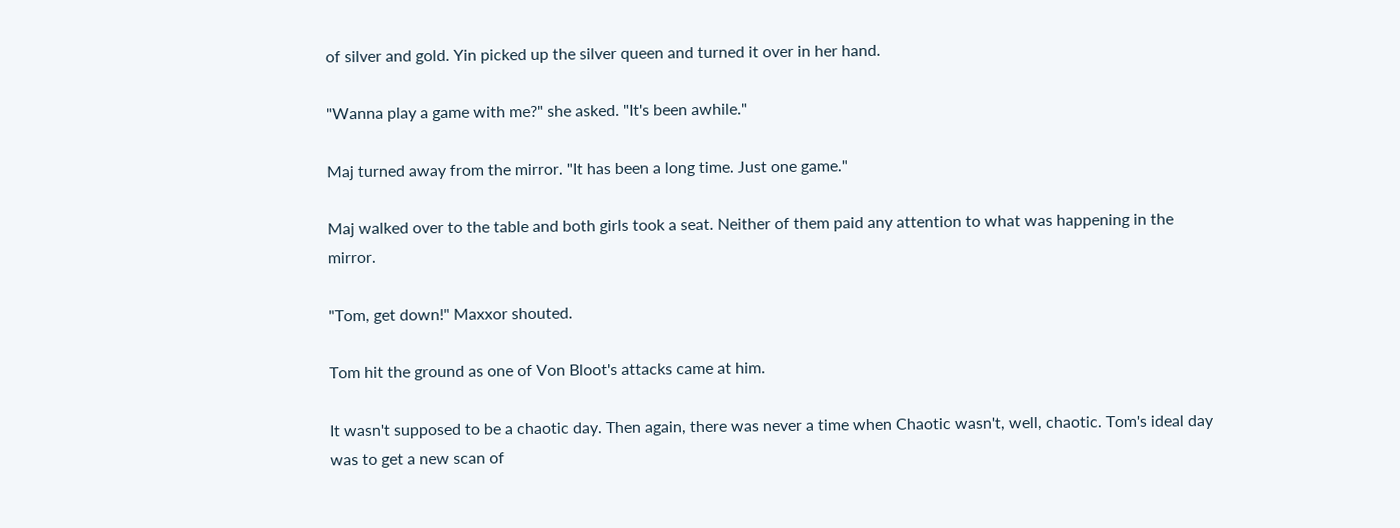of silver and gold. Yin picked up the silver queen and turned it over in her hand.

"Wanna play a game with me?" she asked. "It's been awhile."

Maj turned away from the mirror. "It has been a long time. Just one game."

Maj walked over to the table and both girls took a seat. Neither of them paid any attention to what was happening in the mirror.

"Tom, get down!" Maxxor shouted.

Tom hit the ground as one of Von Bloot's attacks came at him.

It wasn't supposed to be a chaotic day. Then again, there was never a time when Chaotic wasn't, well, chaotic. Tom's ideal day was to get a new scan of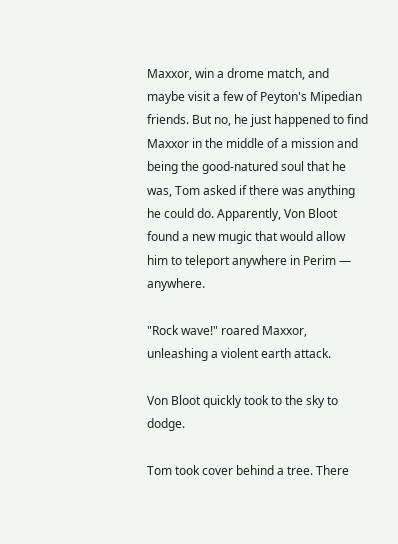Maxxor, win a drome match, and maybe visit a few of Peyton's Mipedian friends. But no, he just happened to find Maxxor in the middle of a mission and being the good-natured soul that he was, Tom asked if there was anything he could do. Apparently, Von Bloot found a new mugic that would allow him to teleport anywhere in Perim — anywhere.

"Rock wave!" roared Maxxor, unleashing a violent earth attack.

Von Bloot quickly took to the sky to dodge.

Tom took cover behind a tree. There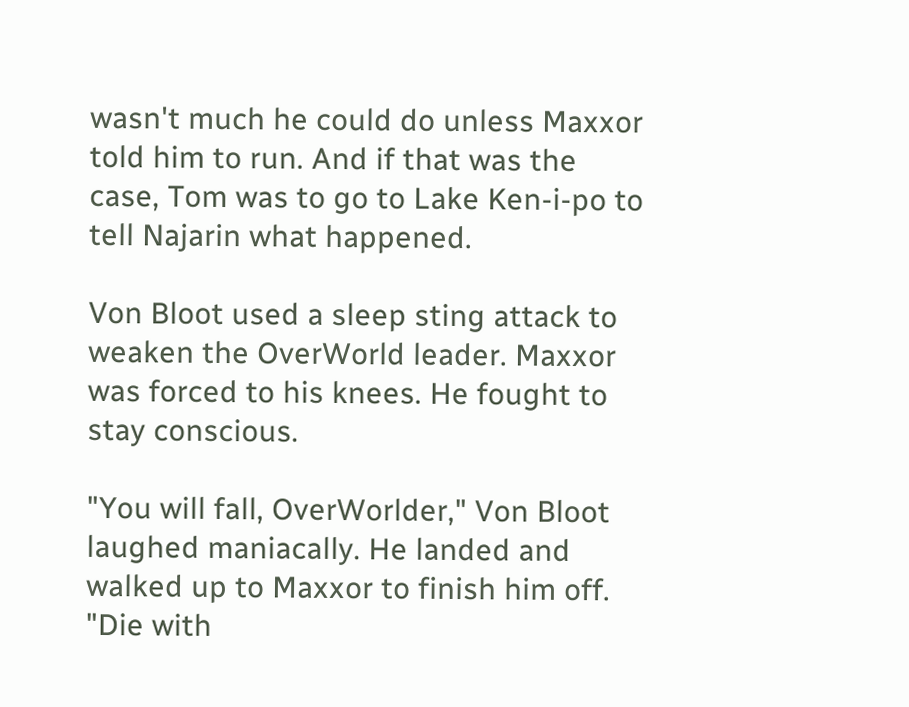wasn't much he could do unless Maxxor told him to run. And if that was the case, Tom was to go to Lake Ken-i-po to tell Najarin what happened.

Von Bloot used a sleep sting attack to weaken the OverWorld leader. Maxxor was forced to his knees. He fought to stay conscious.

"You will fall, OverWorlder," Von Bloot laughed maniacally. He landed and walked up to Maxxor to finish him off. "Die with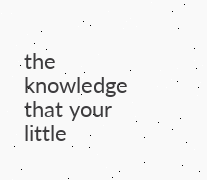the knowledge that your little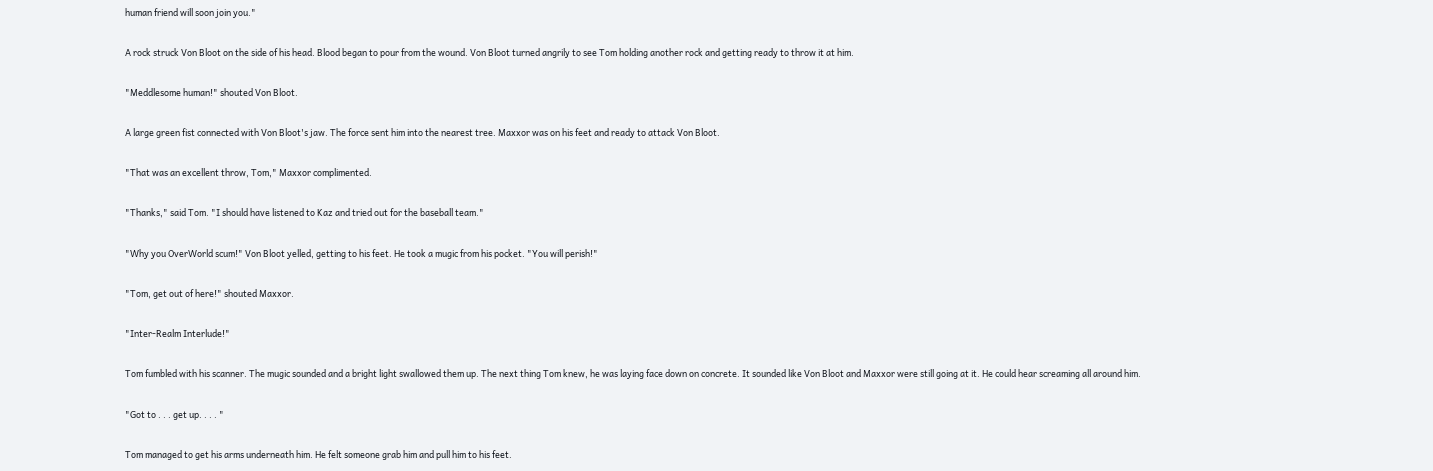human friend will soon join you."

A rock struck Von Bloot on the side of his head. Blood began to pour from the wound. Von Bloot turned angrily to see Tom holding another rock and getting ready to throw it at him.

"Meddlesome human!" shouted Von Bloot.

A large green fist connected with Von Bloot's jaw. The force sent him into the nearest tree. Maxxor was on his feet and ready to attack Von Bloot.

"That was an excellent throw, Tom," Maxxor complimented.

"Thanks," said Tom. "I should have listened to Kaz and tried out for the baseball team."

"Why you OverWorld scum!" Von Bloot yelled, getting to his feet. He took a mugic from his pocket. "You will perish!"

"Tom, get out of here!" shouted Maxxor.

"Inter-Realm Interlude!"

Tom fumbled with his scanner. The mugic sounded and a bright light swallowed them up. The next thing Tom knew, he was laying face down on concrete. It sounded like Von Bloot and Maxxor were still going at it. He could hear screaming all around him.

"Got to . . . get up. . . . "

Tom managed to get his arms underneath him. He felt someone grab him and pull him to his feet.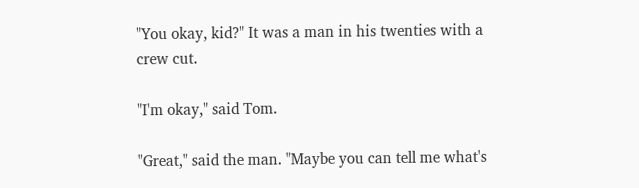"You okay, kid?" It was a man in his twenties with a crew cut.

"I'm okay," said Tom.

"Great," said the man. "Maybe you can tell me what's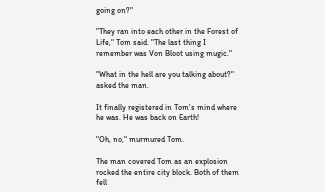going on?"

"They ran into each other in the Forest of Life," Tom said. "The last thing I remember was Von Bloot using mugic."

"What in the hell are you talking about?" asked the man.

It finally registered in Tom's mind where he was. He was back on Earth!

"Oh, no," murmured Tom.

The man covered Tom as an explosion rocked the entire city block. Both of them fell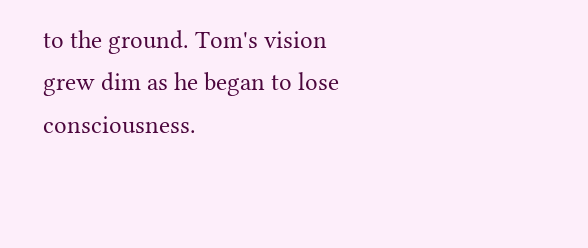to the ground. Tom's vision grew dim as he began to lose consciousness.